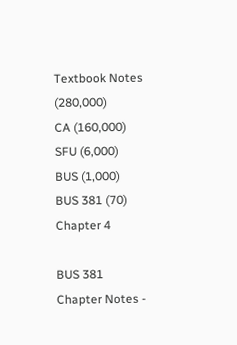Textbook Notes (280,000)
CA (160,000)
SFU (6,000)
BUS (1,000)
BUS 381 (70)
Chapter 4

BUS 381 Chapter Notes -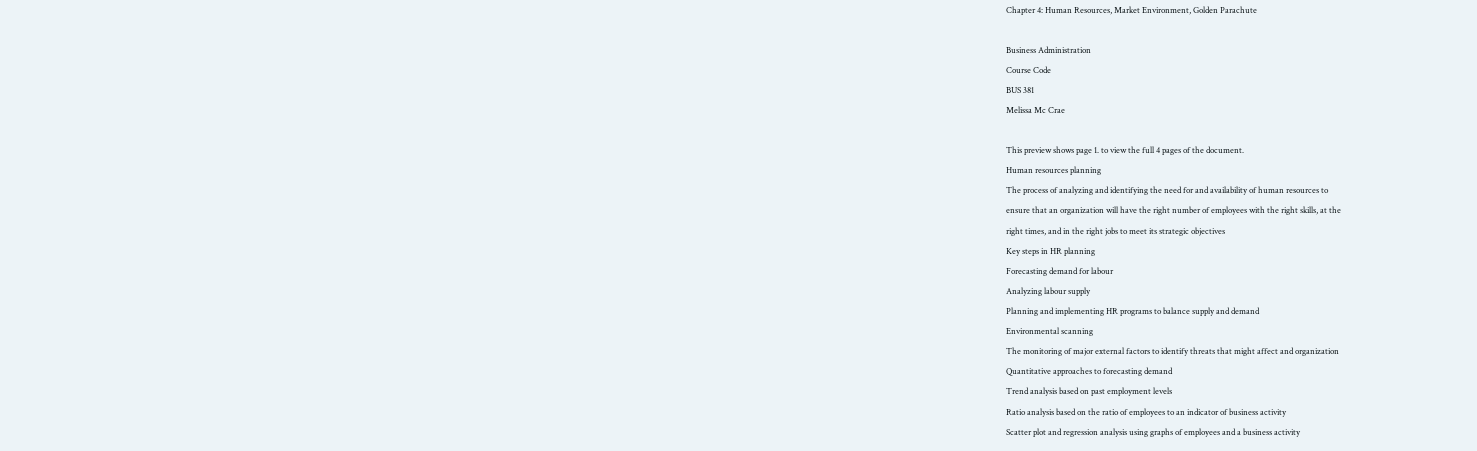Chapter 4: Human Resources, Market Environment, Golden Parachute

Business Administration
Course Code
BUS 381
Melissa Mc Crae

This preview shows page 1. to view the full 4 pages of the document.
Human resources planning
The process of analyzing and identifying the need for and availability of human resources to
ensure that an organization will have the right number of employees with the right skills, at the
right times, and in the right jobs to meet its strategic objectives
Key steps in HR planning
Forecasting demand for labour
Analyzing labour supply
Planning and implementing HR programs to balance supply and demand
Environmental scanning
The monitoring of major external factors to identify threats that might affect and organization
Quantitative approaches to forecasting demand
Trend analysis based on past employment levels
Ratio analysis based on the ratio of employees to an indicator of business activity
Scatter plot and regression analysis using graphs of employees and a business activity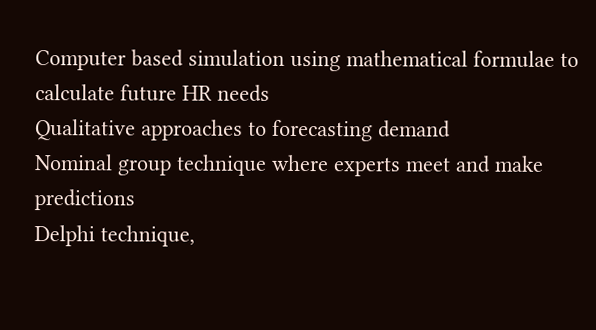Computer based simulation using mathematical formulae to calculate future HR needs
Qualitative approaches to forecasting demand
Nominal group technique where experts meet and make predictions
Delphi technique,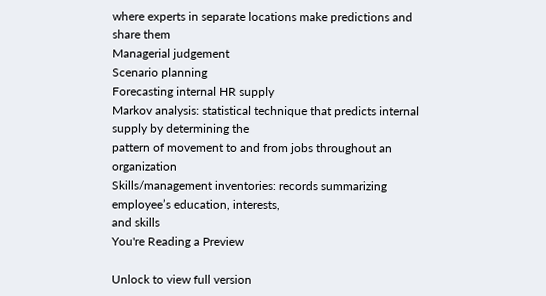where experts in separate locations make predictions and share them
Managerial judgement
Scenario planning
Forecasting internal HR supply
Markov analysis: statistical technique that predicts internal supply by determining the
pattern of movement to and from jobs throughout an organization
Skills/management inventories: records summarizing employee’s education, interests,
and skills
You're Reading a Preview

Unlock to view full version